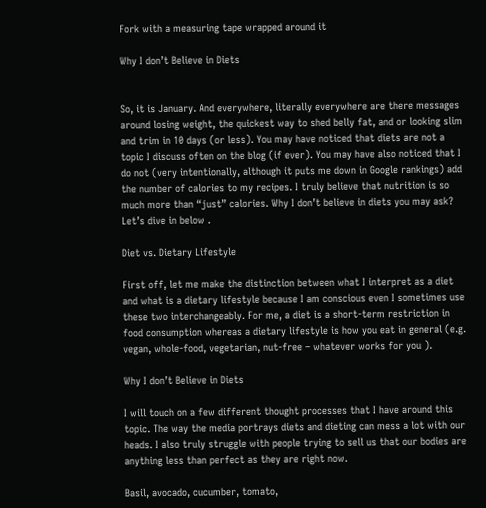Fork with a measuring tape wrapped around it

Why I don’t Believe in Diets


So, it is January. And everywhere, literally everywhere are there messages around losing weight, the quickest way to shed belly fat, and or looking slim and trim in 10 days (or less). You may have noticed that diets are not a topic I discuss often on the blog (if ever). You may have also noticed that I do not (very intentionally, although it puts me down in Google rankings) add the number of calories to my recipes. I truly believe that nutrition is so much more than “just” calories. Why I don’t believe in diets you may ask? Let’s dive in below .

Diet vs. Dietary Lifestyle

First off, let me make the distinction between what I interpret as a diet and what is a dietary lifestyle because I am conscious even I sometimes use these two interchangeably. For me, a diet is a short-term restriction in food consumption whereas a dietary lifestyle is how you eat in general (e.g. vegan, whole-food, vegetarian, nut-free – whatever works for you ).

Why I don’t Believe in Diets

I will touch on a few different thought processes that I have around this topic. The way the media portrays diets and dieting can mess a lot with our heads. I also truly struggle with people trying to sell us that our bodies are anything less than perfect as they are right now.

Basil, avocado, cucumber, tomato,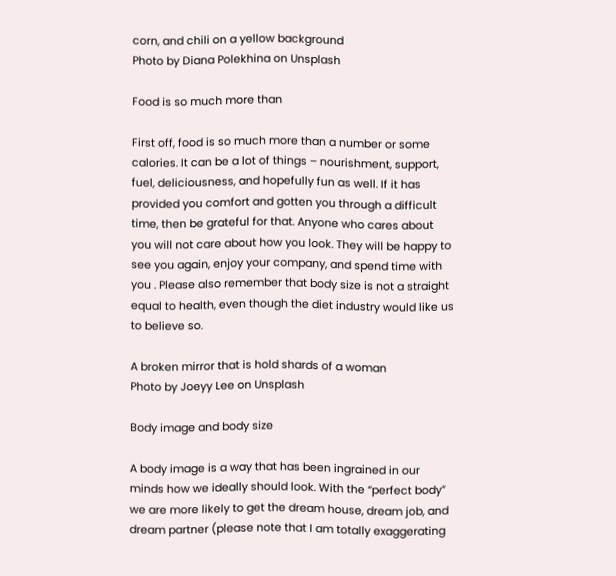corn, and chili on a yellow background
Photo by Diana Polekhina on Unsplash

Food is so much more than

First off, food is so much more than a number or some calories. It can be a lot of things – nourishment, support, fuel, deliciousness, and hopefully fun as well. If it has provided you comfort and gotten you through a difficult time, then be grateful for that. Anyone who cares about you will not care about how you look. They will be happy to see you again, enjoy your company, and spend time with you . Please also remember that body size is not a straight equal to health, even though the diet industry would like us to believe so.

A broken mirror that is hold shards of a woman
Photo by Joeyy Lee on Unsplash

Body image and body size

A body image is a way that has been ingrained in our minds how we ideally should look. With the “perfect body” we are more likely to get the dream house, dream job, and dream partner (please note that I am totally exaggerating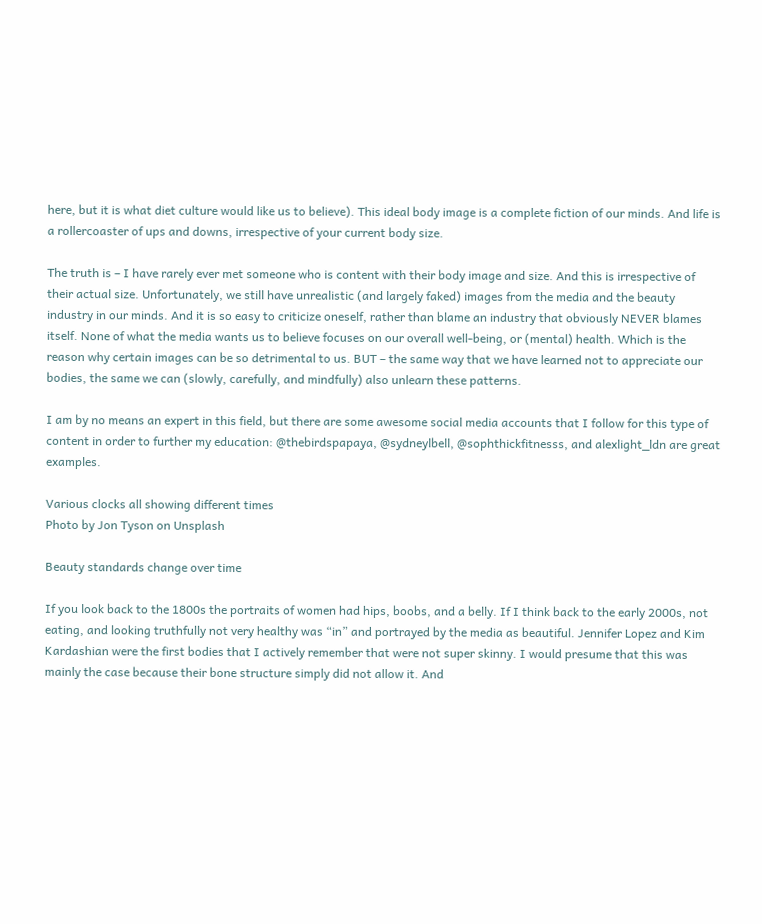here, but it is what diet culture would like us to believe). This ideal body image is a complete fiction of our minds. And life is a rollercoaster of ups and downs, irrespective of your current body size.

The truth is – I have rarely ever met someone who is content with their body image and size. And this is irrespective of their actual size. Unfortunately, we still have unrealistic (and largely faked) images from the media and the beauty industry in our minds. And it is so easy to criticize oneself, rather than blame an industry that obviously NEVER blames itself. None of what the media wants us to believe focuses on our overall well-being, or (mental) health. Which is the reason why certain images can be so detrimental to us. BUT – the same way that we have learned not to appreciate our bodies, the same we can (slowly, carefully, and mindfully) also unlearn these patterns.

I am by no means an expert in this field, but there are some awesome social media accounts that I follow for this type of content in order to further my education: @thebirdspapaya, @sydneylbell, @sophthickfitnesss, and alexlight_ldn are great examples.

Various clocks all showing different times
Photo by Jon Tyson on Unsplash

Beauty standards change over time

If you look back to the 1800s the portraits of women had hips, boobs, and a belly. If I think back to the early 2000s, not eating, and looking truthfully not very healthy was “in” and portrayed by the media as beautiful. Jennifer Lopez and Kim Kardashian were the first bodies that I actively remember that were not super skinny. I would presume that this was mainly the case because their bone structure simply did not allow it. And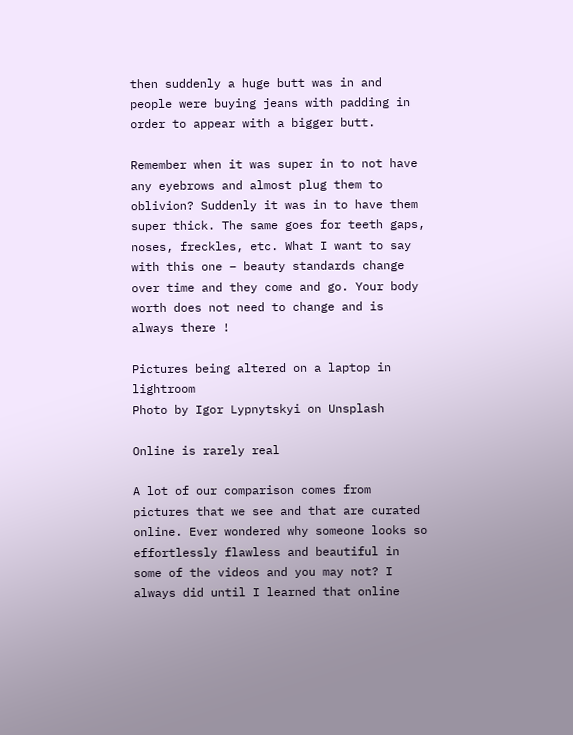then suddenly a huge butt was in and people were buying jeans with padding in order to appear with a bigger butt.

Remember when it was super in to not have any eyebrows and almost plug them to oblivion? Suddenly it was in to have them super thick. The same goes for teeth gaps, noses, freckles, etc. What I want to say with this one – beauty standards change over time and they come and go. Your body worth does not need to change and is always there !

Pictures being altered on a laptop in lightroom
Photo by Igor Lypnytskyi on Unsplash

Online is rarely real

A lot of our comparison comes from pictures that we see and that are curated online. Ever wondered why someone looks so effortlessly flawless and beautiful in some of the videos and you may not? I always did until I learned that online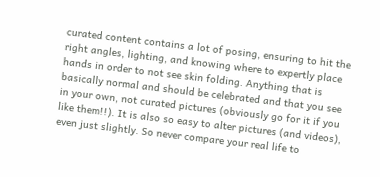curated content contains a lot of posing, ensuring to hit the right angles, lighting, and knowing where to expertly place hands in order to not see skin folding. Anything that is basically normal and should be celebrated and that you see in your own, not curated pictures (obviously go for it if you like them!!). It is also so easy to alter pictures (and videos), even just slightly. So never compare your real life to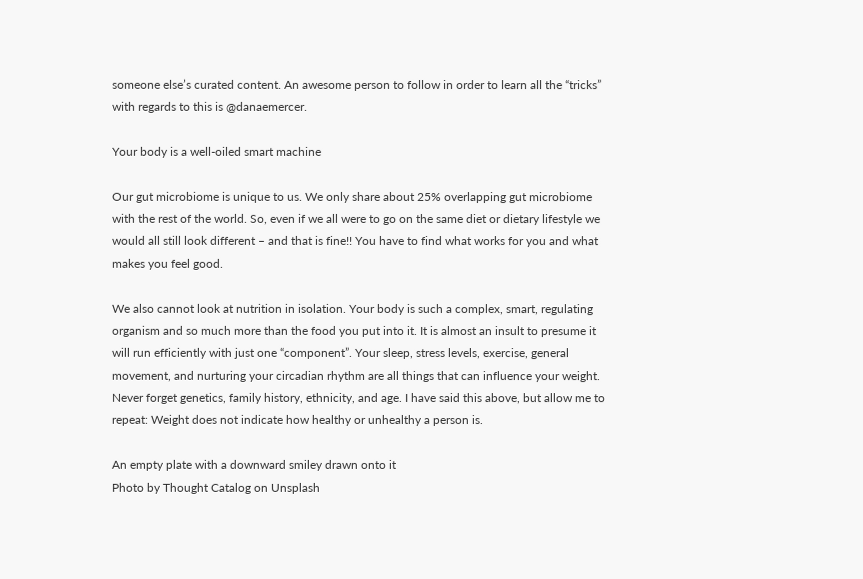someone else’s curated content. An awesome person to follow in order to learn all the “tricks” with regards to this is @danaemercer.

Your body is a well-oiled smart machine

Our gut microbiome is unique to us. We only share about 25% overlapping gut microbiome with the rest of the world. So, even if we all were to go on the same diet or dietary lifestyle we would all still look different – and that is fine!! You have to find what works for you and what makes you feel good.

We also cannot look at nutrition in isolation. Your body is such a complex, smart, regulating organism and so much more than the food you put into it. It is almost an insult to presume it will run efficiently with just one “component”. Your sleep, stress levels, exercise, general movement, and nurturing your circadian rhythm are all things that can influence your weight. Never forget genetics, family history, ethnicity, and age. I have said this above, but allow me to repeat: Weight does not indicate how healthy or unhealthy a person is.

An empty plate with a downward smiley drawn onto it
Photo by Thought Catalog on Unsplash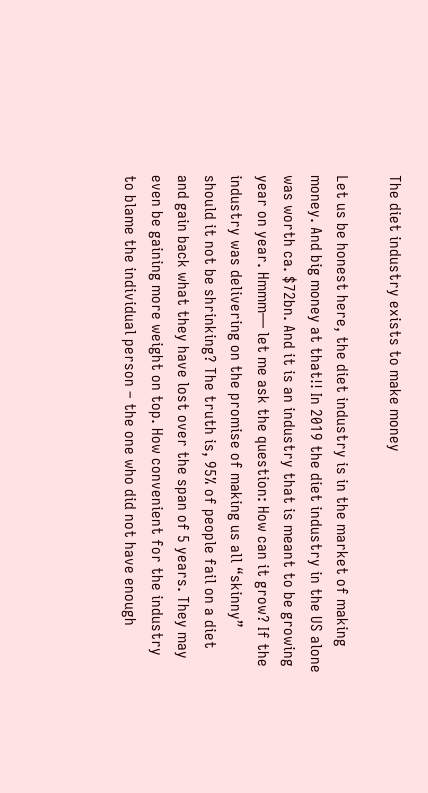The diet industry exists to make money

Let us be honest here, the diet industry is in the market of making money. And big money at that!! In 2019 the diet industry in the US alone was worth ca. $72bn. And it is an industry that is meant to be growing year on year. Hmmm— let me ask the question: How can it grow? If the industry was delivering on the promise of making us all “skinny” should it not be shrinking? The truth is, 95% of people fail on a diet and gain back what they have lost over the span of 5 years. They may even be gaining more weight on top. How convenient for the industry to blame the individual person – the one who did not have enough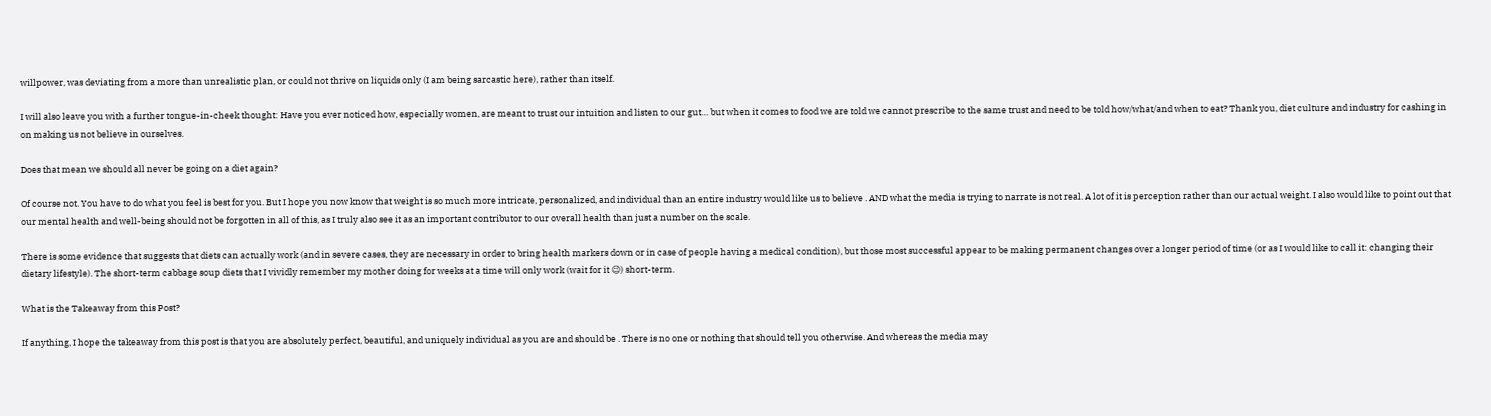willpower, was deviating from a more than unrealistic plan, or could not thrive on liquids only (I am being sarcastic here), rather than itself.

I will also leave you with a further tongue-in-cheek thought: Have you ever noticed how, especially women, are meant to trust our intuition and listen to our gut… but when it comes to food we are told we cannot prescribe to the same trust and need to be told how/what/and when to eat? Thank you, diet culture and industry for cashing in on making us not believe in ourselves.

Does that mean we should all never be going on a diet again?

Of course not. You have to do what you feel is best for you. But I hope you now know that weight is so much more intricate, personalized, and individual than an entire industry would like us to believe . AND what the media is trying to narrate is not real. A lot of it is perception rather than our actual weight. I also would like to point out that our mental health and well-being should not be forgotten in all of this, as I truly also see it as an important contributor to our overall health than just a number on the scale.

There is some evidence that suggests that diets can actually work (and in severe cases, they are necessary in order to bring health markers down or in case of people having a medical condition), but those most successful appear to be making permanent changes over a longer period of time (or as I would like to call it: changing their dietary lifestyle). The short-term cabbage soup diets that I vividly remember my mother doing for weeks at a time will only work (wait for it 😉) short-term.

What is the Takeaway from this Post?

If anything, I hope the takeaway from this post is that you are absolutely perfect, beautiful, and uniquely individual as you are and should be . There is no one or nothing that should tell you otherwise. And whereas the media may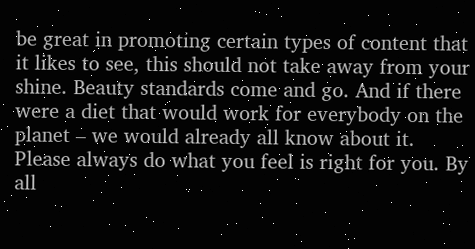be great in promoting certain types of content that it likes to see, this should not take away from your shine. Beauty standards come and go. And if there were a diet that would work for everybody on the planet – we would already all know about it. Please always do what you feel is right for you. By all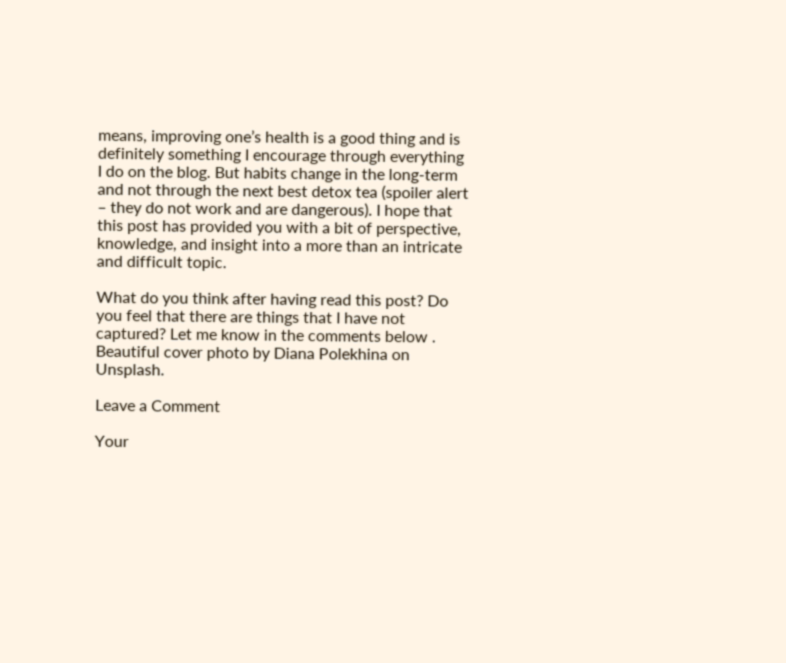means, improving one’s health is a good thing and is definitely something I encourage through everything I do on the blog. But habits change in the long-term and not through the next best detox tea (spoiler alert – they do not work and are dangerous). I hope that this post has provided you with a bit of perspective, knowledge, and insight into a more than an intricate and difficult topic.

What do you think after having read this post? Do you feel that there are things that I have not captured? Let me know in the comments below . Beautiful cover photo by Diana Polekhina on Unsplash.

Leave a Comment

Your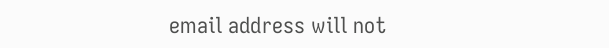email address will not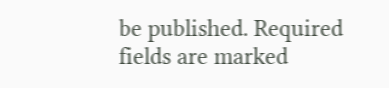be published. Required fields are marked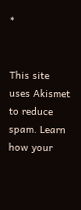*


This site uses Akismet to reduce spam. Learn how your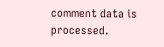comment data is processed.